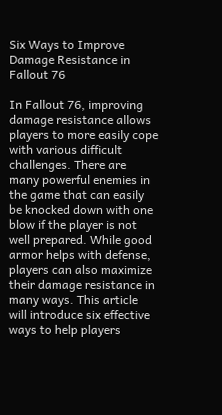Six Ways to Improve Damage Resistance in Fallout 76

In Fallout 76, improving damage resistance allows players to more easily cope with various difficult challenges. There are many powerful enemies in the game that can easily be knocked down with one blow if the player is not well prepared. While good armor helps with defense, players can also maximize their damage resistance in many ways. This article will introduce six effective ways to help players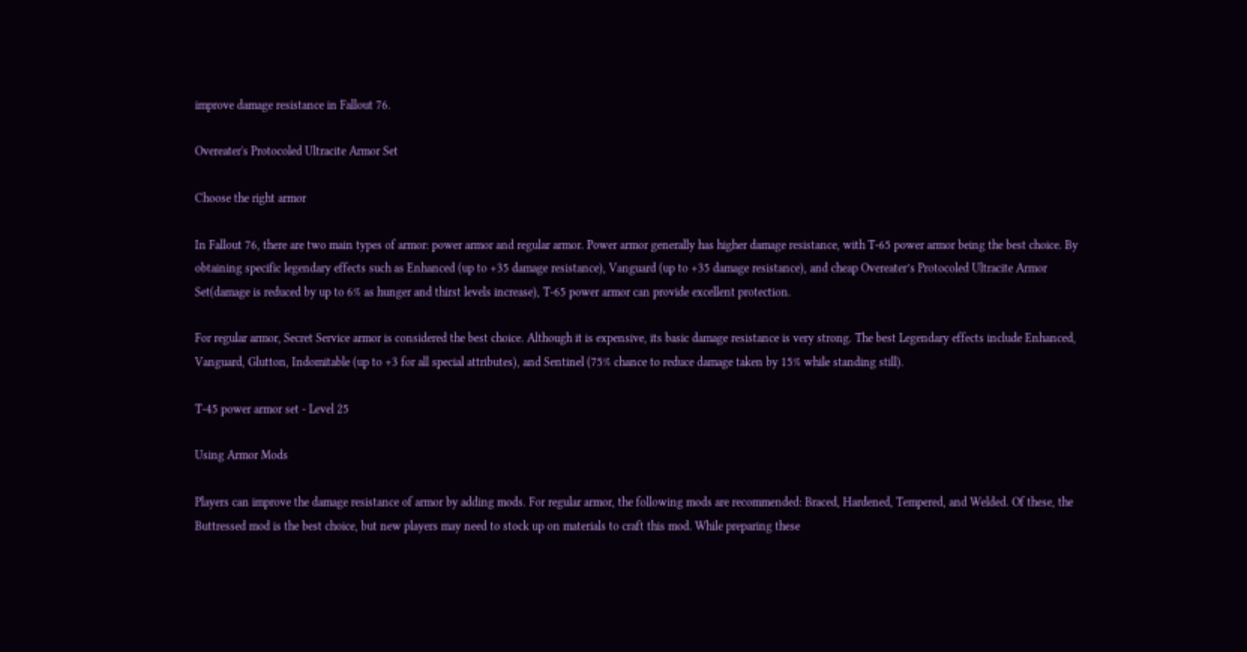improve damage resistance in Fallout 76.

Overeater's Protocoled Ultracite Armor Set

Choose the right armor

In Fallout 76, there are two main types of armor: power armor and regular armor. Power armor generally has higher damage resistance, with T-65 power armor being the best choice. By obtaining specific legendary effects such as Enhanced (up to +35 damage resistance), Vanguard (up to +35 damage resistance), and cheap Overeater’s Protocoled Ultracite Armor Set(damage is reduced by up to 6% as hunger and thirst levels increase), T-65 power armor can provide excellent protection.

For regular armor, Secret Service armor is considered the best choice. Although it is expensive, its basic damage resistance is very strong. The best Legendary effects include Enhanced, Vanguard, Glutton, Indomitable (up to +3 for all special attributes), and Sentinel (75% chance to reduce damage taken by 15% while standing still).

T-45 power armor set - Level 25

Using Armor Mods

Players can improve the damage resistance of armor by adding mods. For regular armor, the following mods are recommended: Braced, Hardened, Tempered, and Welded. Of these, the Buttressed mod is the best choice, but new players may need to stock up on materials to craft this mod. While preparing these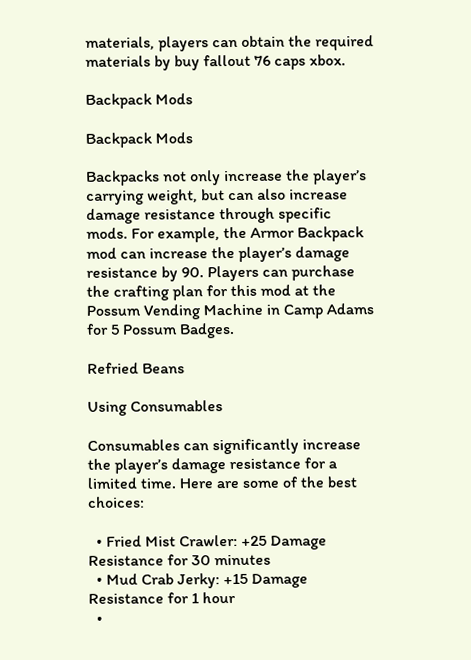materials, players can obtain the required materials by buy fallout 76 caps xbox.

Backpack Mods

Backpack Mods

Backpacks not only increase the player’s carrying weight, but can also increase damage resistance through specific mods. For example, the Armor Backpack mod can increase the player’s damage resistance by 90. Players can purchase the crafting plan for this mod at the Possum Vending Machine in Camp Adams for 5 Possum Badges.

Refried Beans

Using Consumables

Consumables can significantly increase the player’s damage resistance for a limited time. Here are some of the best choices:

  • Fried Mist Crawler: +25 Damage Resistance for 30 minutes
  • Mud Crab Jerky: +15 Damage Resistance for 1 hour
  •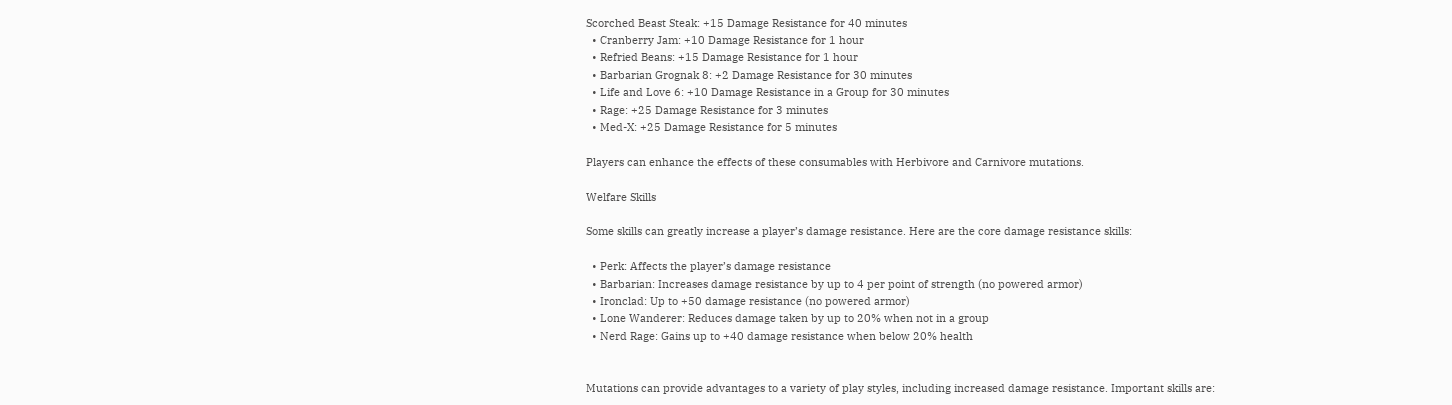Scorched Beast Steak: +15 Damage Resistance for 40 minutes
  • Cranberry Jam: +10 Damage Resistance for 1 hour
  • Refried Beans: +15 Damage Resistance for 1 hour
  • Barbarian Grognak 8: +2 Damage Resistance for 30 minutes
  • Life and Love 6: +10 Damage Resistance in a Group for 30 minutes
  • Rage: +25 Damage Resistance for 3 minutes
  • Med-X: +25 Damage Resistance for 5 minutes

Players can enhance the effects of these consumables with Herbivore and Carnivore mutations.

Welfare Skills

Some skills can greatly increase a player’s damage resistance. Here are the core damage resistance skills:

  • Perk: Affects the player’s damage resistance
  • Barbarian: Increases damage resistance by up to 4 per point of strength (no powered armor)
  • Ironclad: Up to +50 damage resistance (no powered armor)
  • Lone Wanderer: Reduces damage taken by up to 20% when not in a group
  • Nerd Rage: Gains up to +40 damage resistance when below 20% health


Mutations can provide advantages to a variety of play styles, including increased damage resistance. Important skills are: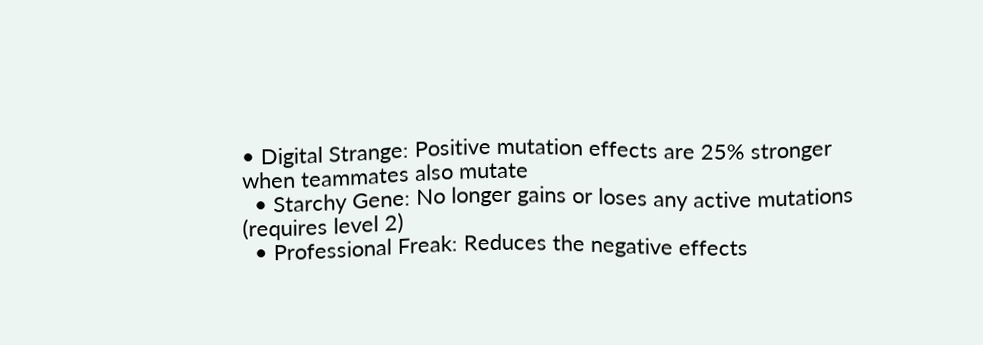• Digital Strange: Positive mutation effects are 25% stronger when teammates also mutate
  • Starchy Gene: No longer gains or loses any active mutations (requires level 2)
  • Professional Freak: Reduces the negative effects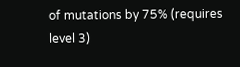of mutations by 75% (requires level 3)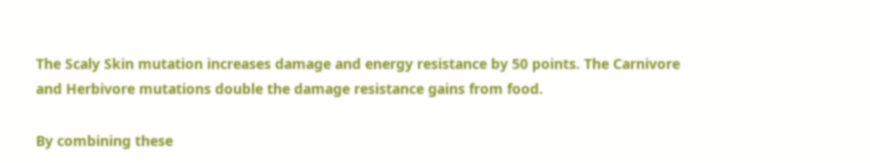The Scaly Skin mutation increases damage and energy resistance by 50 points. The Carnivore and Herbivore mutations double the damage resistance gains from food.

By combining these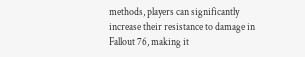methods, players can significantly increase their resistance to damage in Fallout 76, making it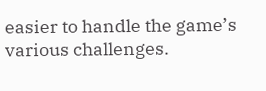easier to handle the game’s various challenges.